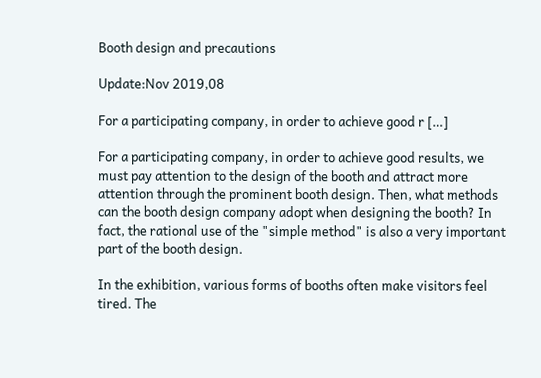Booth design and precautions

Update:Nov 2019,08

For a participating company, in order to achieve good r […]

For a participating company, in order to achieve good results, we must pay attention to the design of the booth and attract more attention through the prominent booth design. Then, what methods can the booth design company adopt when designing the booth? In fact, the rational use of the "simple method" is also a very important part of the booth design.

In the exhibition, various forms of booths often make visitors feel tired. The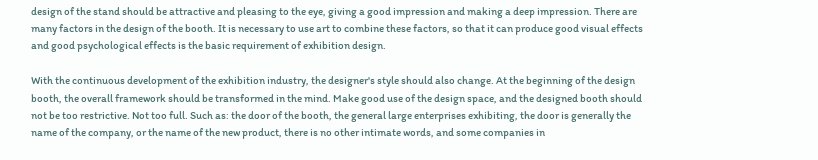design of the stand should be attractive and pleasing to the eye, giving a good impression and making a deep impression. There are many factors in the design of the booth. It is necessary to use art to combine these factors, so that it can produce good visual effects and good psychological effects is the basic requirement of exhibition design.

With the continuous development of the exhibition industry, the designer's style should also change. At the beginning of the design booth, the overall framework should be transformed in the mind. Make good use of the design space, and the designed booth should not be too restrictive. Not too full. Such as: the door of the booth, the general large enterprises exhibiting, the door is generally the name of the company, or the name of the new product, there is no other intimate words, and some companies in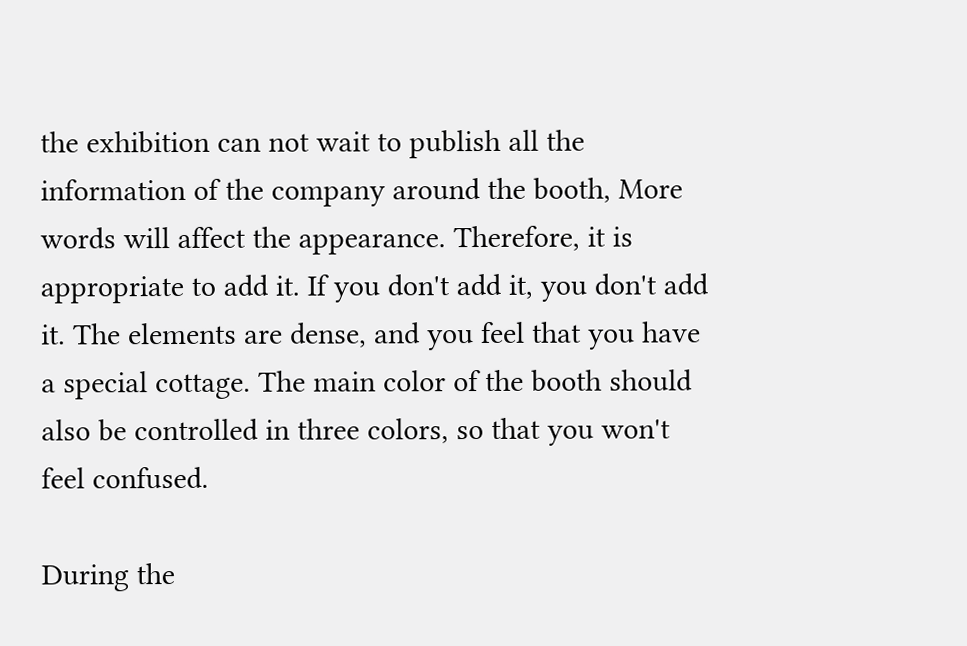the exhibition can not wait to publish all the information of the company around the booth, More words will affect the appearance. Therefore, it is appropriate to add it. If you don't add it, you don't add it. The elements are dense, and you feel that you have a special cottage. The main color of the booth should also be controlled in three colors, so that you won't feel confused.

During the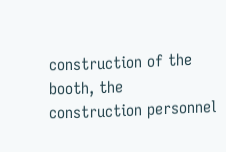construction of the booth, the construction personnel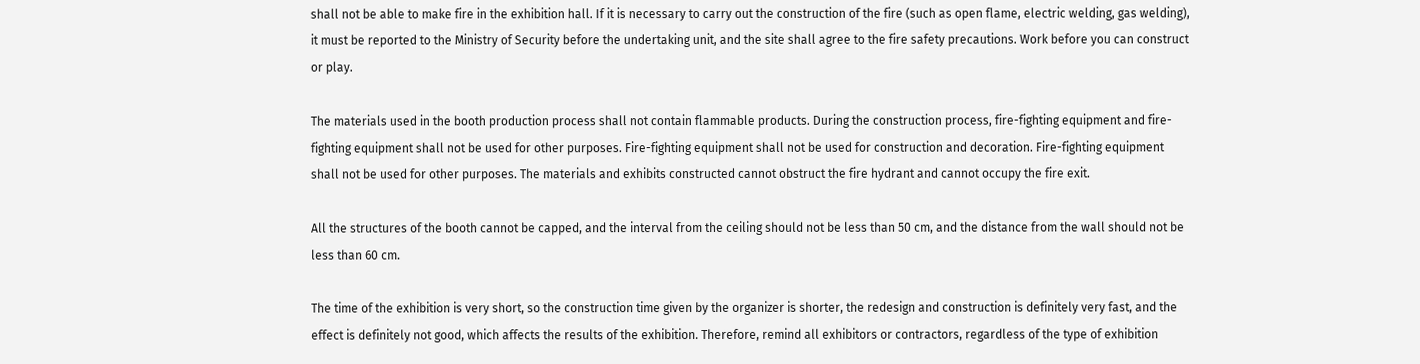shall not be able to make fire in the exhibition hall. If it is necessary to carry out the construction of the fire (such as open flame, electric welding, gas welding), it must be reported to the Ministry of Security before the undertaking unit, and the site shall agree to the fire safety precautions. Work before you can construct or play.

The materials used in the booth production process shall not contain flammable products. During the construction process, fire-fighting equipment and fire-fighting equipment shall not be used for other purposes. Fire-fighting equipment shall not be used for construction and decoration. Fire-fighting equipment shall not be used for other purposes. The materials and exhibits constructed cannot obstruct the fire hydrant and cannot occupy the fire exit.

All the structures of the booth cannot be capped, and the interval from the ceiling should not be less than 50 cm, and the distance from the wall should not be less than 60 cm.

The time of the exhibition is very short, so the construction time given by the organizer is shorter, the redesign and construction is definitely very fast, and the effect is definitely not good, which affects the results of the exhibition. Therefore, remind all exhibitors or contractors, regardless of the type of exhibition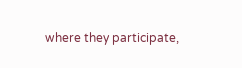where they participate,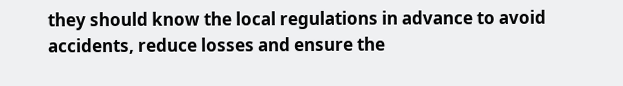they should know the local regulations in advance to avoid accidents, reduce losses and ensure the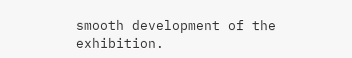smooth development of the exhibition.